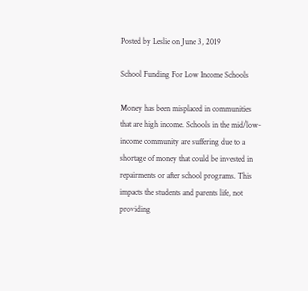Posted by Leslie on June 3, 2019

School Funding For Low Income Schools

Money has been misplaced in communities that are high income. Schools in the mid/low-income community are suffering due to a shortage of money that could be invested in repairments or after school programs. This impacts the students and parents life, not providing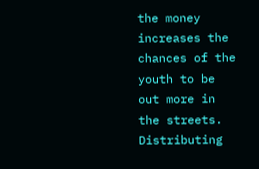the money increases the chances of the youth to be out more in the streets. Distributing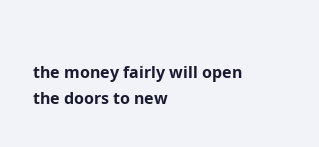the money fairly will open the doors to new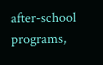after-school programs,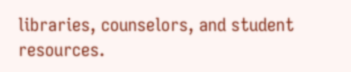libraries, counselors, and student resources.